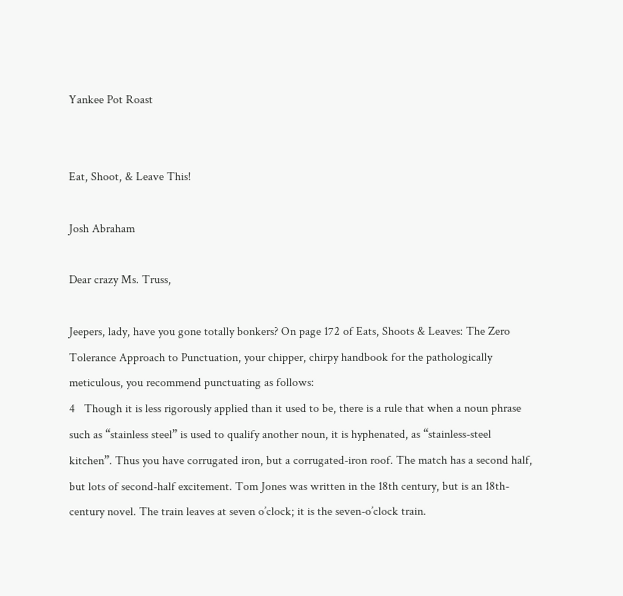Yankee Pot Roast


Eat, Shoot, & Leave This!

Josh Abraham

Dear crazy Ms. Truss,

Jeepers, lady, have you gone totally bonkers? On page 172 of Eats, Shoots & Leaves: The Zero Tolerance Approach to Punctuation, your chipper, chirpy handbook for the pathologically meticulous, you recommend punctuating as follows:
4   Though it is less rigorously applied than it used to be, there is a rule that when a noun phrase such as “stainless steel” is used to qualify another noun, it is hyphenated, as “stainless-steel kitchen”. Thus you have corrugated iron, but a corrugated-iron roof. The match has a second half, but lots of second-half excitement. Tom Jones was written in the 18th century, but is an 18th-century novel. The train leaves at seven o’clock; it is the seven-o’clock train.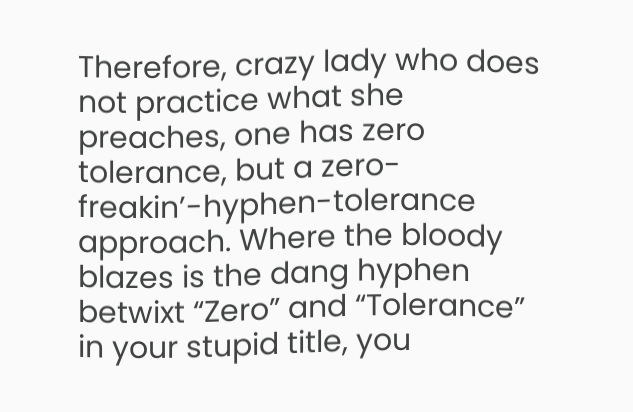Therefore, crazy lady who does not practice what she preaches, one has zero tolerance, but a zero-freakin’-hyphen-tolerance approach. Where the bloody blazes is the dang hyphen betwixt “Zero” and “Tolerance” in your stupid title, you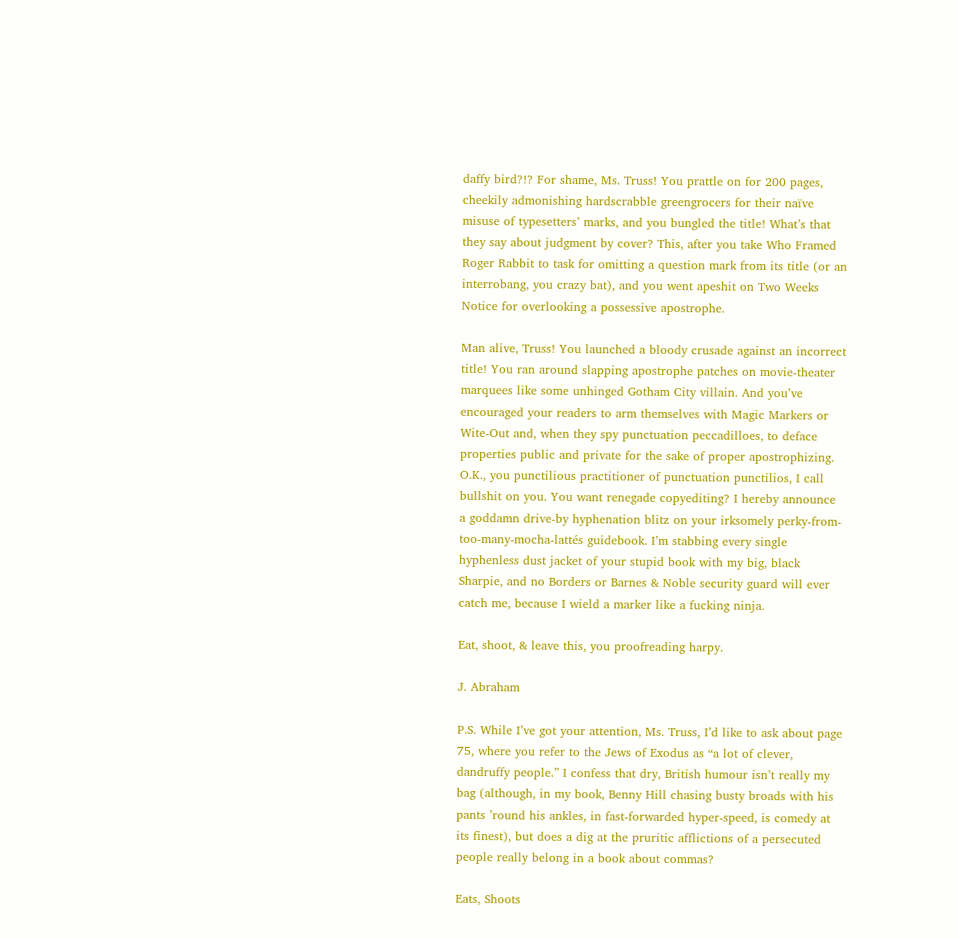daffy bird?!? For shame, Ms. Truss! You prattle on for 200 pages, cheekily admonishing hardscrabble greengrocers for their naïve misuse of typesetters’ marks, and you bungled the title! What’s that they say about judgment by cover? This, after you take Who Framed Roger Rabbit to task for omitting a question mark from its title (or an interrobang, you crazy bat), and you went apeshit on Two Weeks Notice for overlooking a possessive apostrophe.

Man alive, Truss! You launched a bloody crusade against an incorrect title! You ran around slapping apostrophe patches on movie-theater marquees like some unhinged Gotham City villain. And you’ve encouraged your readers to arm themselves with Magic Markers or Wite-Out and, when they spy punctuation peccadilloes, to deface properties public and private for the sake of proper apostrophizing. O.K., you punctilious practitioner of punctuation punctilios, I call bullshit on you. You want renegade copyediting? I hereby announce a goddamn drive-by hyphenation blitz on your irksomely perky-from-too-many-mocha-lattés guidebook. I’m stabbing every single hyphenless dust jacket of your stupid book with my big, black Sharpie, and no Borders or Barnes & Noble security guard will ever catch me, because I wield a marker like a fucking ninja.

Eat, shoot, & leave this, you proofreading harpy.

J. Abraham

P.S. While I’ve got your attention, Ms. Truss, I’d like to ask about page 75, where you refer to the Jews of Exodus as “a lot of clever, dandruffy people.” I confess that dry, British humour isn’t really my bag (although, in my book, Benny Hill chasing busty broads with his pants ’round his ankles, in fast-forwarded hyper-speed, is comedy at its finest), but does a dig at the pruritic afflictions of a persecuted people really belong in a book about commas?

Eats, Shoots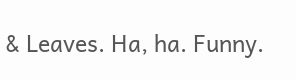& Leaves. Ha, ha. Funny.